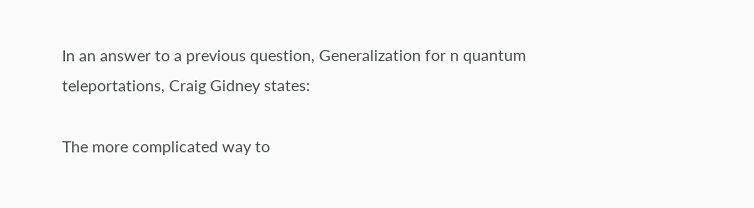In an answer to a previous question, Generalization for n quantum teleportations, Craig Gidney states:

The more complicated way to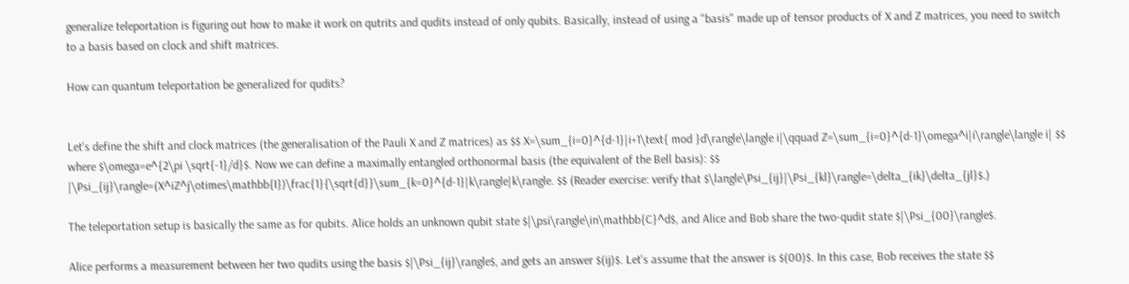generalize teleportation is figuring out how to make it work on qutrits and qudits instead of only qubits. Basically, instead of using a "basis" made up of tensor products of X and Z matrices, you need to switch to a basis based on clock and shift matrices.

How can quantum teleportation be generalized for qudits?


Let's define the shift and clock matrices (the generalisation of the Pauli X and Z matrices) as $$ X=\sum_{i=0}^{d-1}|i+1\text{ mod }d\rangle\langle i|\qquad Z=\sum_{i=0}^{d-1}\omega^i|i\rangle\langle i| $$ where $\omega=e^{2\pi \sqrt{-1}/d}$. Now we can define a maximally entangled orthonormal basis (the equivalent of the Bell basis): $$ |\Psi_{ij}\rangle=(X^iZ^j\otimes\mathbb{I})\frac{1}{\sqrt{d}}\sum_{k=0}^{d-1}|k\rangle|k\rangle. $$ (Reader exercise: verify that $\langle\Psi_{ij}|\Psi_{kl}\rangle=\delta_{ik}\delta_{jl}$.)

The teleportation setup is basically the same as for qubits. Alice holds an unknown qubit state $|\psi\rangle\in\mathbb{C}^d$, and Alice and Bob share the two-qudit state $|\Psi_{00}\rangle$.

Alice performs a measurement between her two qudits using the basis $|\Psi_{ij}\rangle$, and gets an answer $(ij)$. Let's assume that the answer is $(00)$. In this case, Bob receives the state $$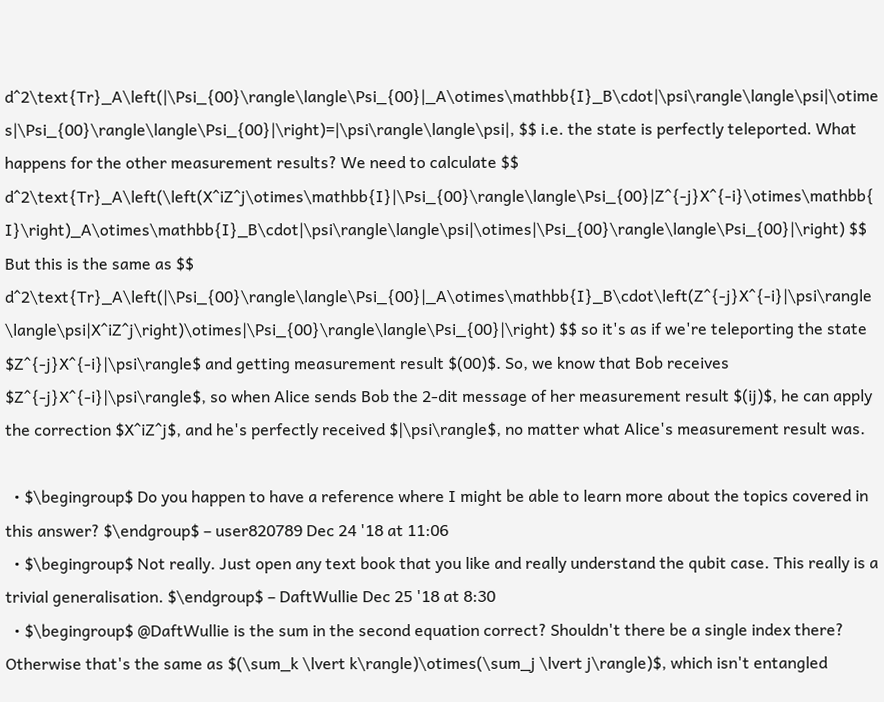d^2\text{Tr}_A\left(|\Psi_{00}\rangle\langle\Psi_{00}|_A\otimes\mathbb{I}_B\cdot|\psi\rangle\langle\psi|\otimes|\Psi_{00}\rangle\langle\Psi_{00}|\right)=|\psi\rangle\langle\psi|, $$ i.e. the state is perfectly teleported. What happens for the other measurement results? We need to calculate $$ d^2\text{Tr}_A\left(\left(X^iZ^j\otimes\mathbb{I}|\Psi_{00}\rangle\langle\Psi_{00}|Z^{-j}X^{-i}\otimes\mathbb{I}\right)_A\otimes\mathbb{I}_B\cdot|\psi\rangle\langle\psi|\otimes|\Psi_{00}\rangle\langle\Psi_{00}|\right) $$ But this is the same as $$ d^2\text{Tr}_A\left(|\Psi_{00}\rangle\langle\Psi_{00}|_A\otimes\mathbb{I}_B\cdot\left(Z^{-j}X^{-i}|\psi\rangle\langle\psi|X^iZ^j\right)\otimes|\Psi_{00}\rangle\langle\Psi_{00}|\right) $$ so it's as if we're teleporting the state $Z^{-j}X^{-i}|\psi\rangle$ and getting measurement result $(00)$. So, we know that Bob receives $Z^{-j}X^{-i}|\psi\rangle$, so when Alice sends Bob the 2-dit message of her measurement result $(ij)$, he can apply the correction $X^iZ^j$, and he's perfectly received $|\psi\rangle$, no matter what Alice's measurement result was.

  • $\begingroup$ Do you happen to have a reference where I might be able to learn more about the topics covered in this answer? $\endgroup$ – user820789 Dec 24 '18 at 11:06
  • $\begingroup$ Not really. Just open any text book that you like and really understand the qubit case. This really is a trivial generalisation. $\endgroup$ – DaftWullie Dec 25 '18 at 8:30
  • $\begingroup$ @DaftWullie is the sum in the second equation correct? Shouldn't there be a single index there? Otherwise that's the same as $(\sum_k \lvert k\rangle)\otimes(\sum_j \lvert j\rangle)$, which isn't entangled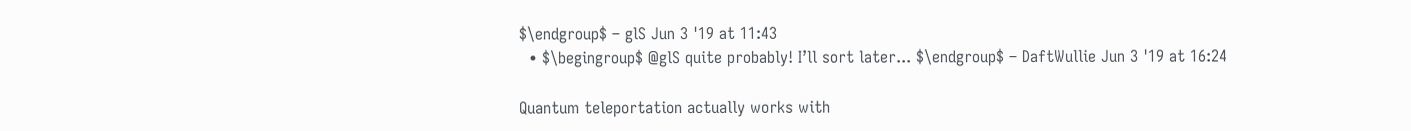$\endgroup$ – glS Jun 3 '19 at 11:43
  • $\begingroup$ @glS quite probably! I’ll sort later... $\endgroup$ – DaftWullie Jun 3 '19 at 16:24

Quantum teleportation actually works with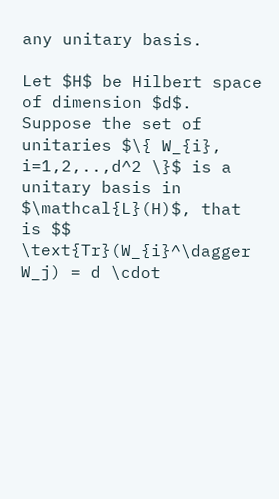any unitary basis.

Let $H$ be Hilbert space of dimension $d$.
Suppose the set of unitaries $\{ W_{i}, i=1,2,..,d^2 \}$ is a unitary basis in $\mathcal{L}(H)$, that is $$ \text{Tr}(W_{i}^\dagger W_j) = d \cdot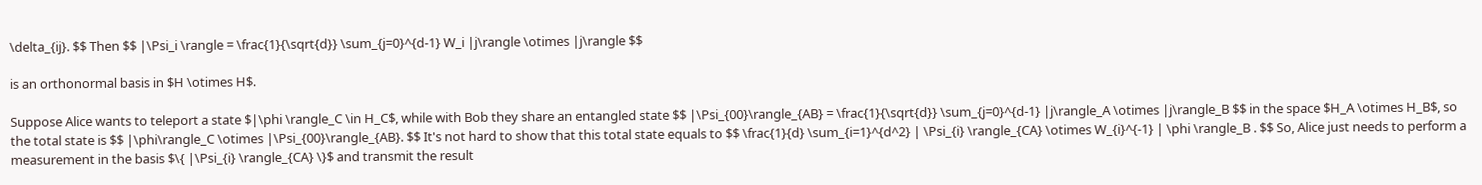\delta_{ij}. $$ Then $$ |\Psi_i \rangle = \frac{1}{\sqrt{d}} \sum_{j=0}^{d-1} W_i |j\rangle \otimes |j\rangle $$

is an orthonormal basis in $H \otimes H$.

Suppose Alice wants to teleport a state $|\phi \rangle_C \in H_C$, while with Bob they share an entangled state $$ |\Psi_{00}\rangle_{AB} = \frac{1}{\sqrt{d}} \sum_{j=0}^{d-1} |j\rangle_A \otimes |j\rangle_B $$ in the space $H_A \otimes H_B$, so the total state is $$ |\phi\rangle_C \otimes |\Psi_{00}\rangle_{AB}. $$ It's not hard to show that this total state equals to $$ \frac{1}{d} \sum_{i=1}^{d^2} | \Psi_{i} \rangle_{CA} \otimes W_{i}^{-1} | \phi \rangle_B . $$ So, Alice just needs to perform a measurement in the basis $\{ |\Psi_{i} \rangle_{CA} \}$ and transmit the result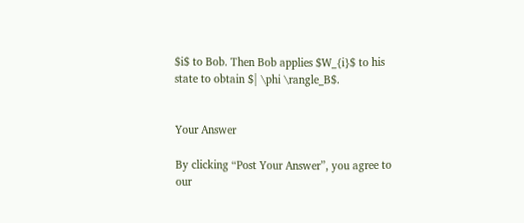$i$ to Bob. Then Bob applies $W_{i}$ to his state to obtain $| \phi \rangle_B$.


Your Answer

By clicking “Post Your Answer”, you agree to our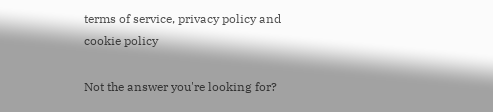terms of service, privacy policy and cookie policy

Not the answer you're looking for?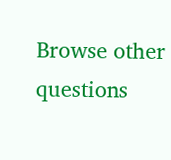Browse other questions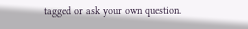tagged or ask your own question.